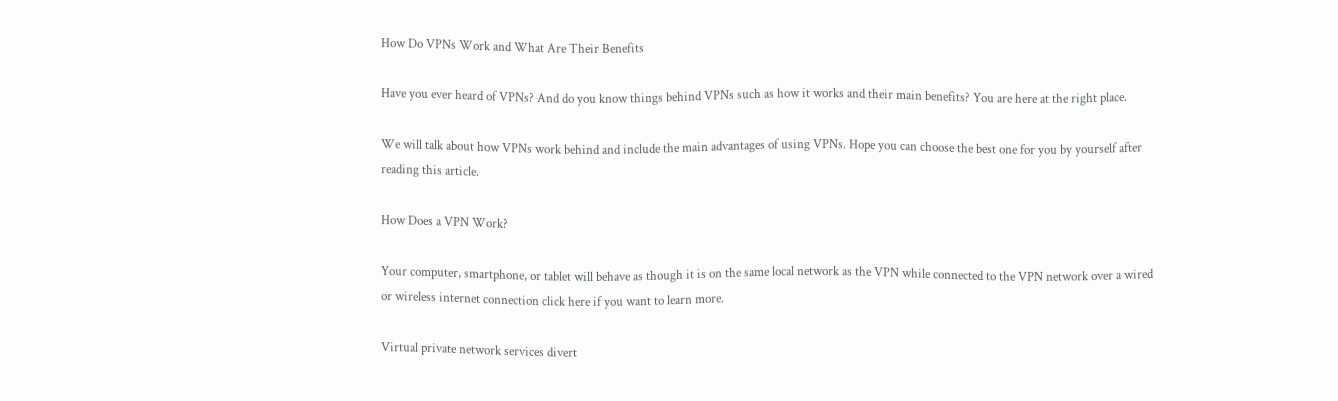How Do VPNs Work and What Are Their Benefits

Have you ever heard of VPNs? And do you know things behind VPNs such as how it works and their main benefits? You are here at the right place.

We will talk about how VPNs work behind and include the main advantages of using VPNs. Hope you can choose the best one for you by yourself after reading this article.

How Does a VPN Work?

Your computer, smartphone, or tablet will behave as though it is on the same local network as the VPN while connected to the VPN network over a wired or wireless internet connection click here if you want to learn more.

Virtual private network services divert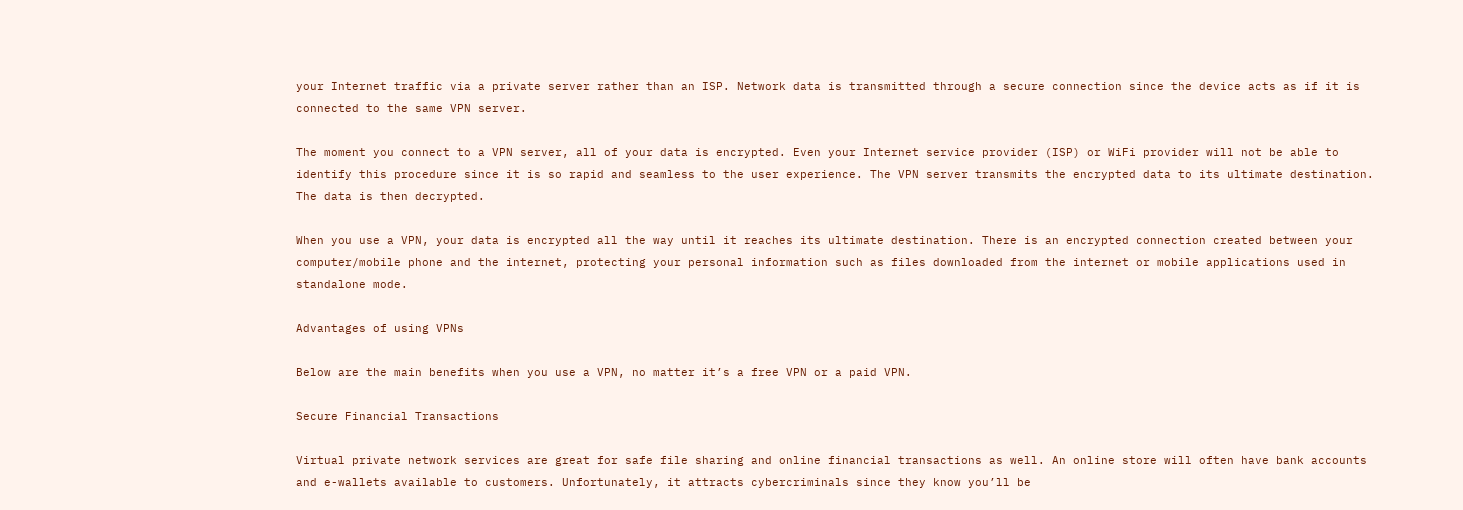your Internet traffic via a private server rather than an ISP. Network data is transmitted through a secure connection since the device acts as if it is connected to the same VPN server.

The moment you connect to a VPN server, all of your data is encrypted. Even your Internet service provider (ISP) or WiFi provider will not be able to identify this procedure since it is so rapid and seamless to the user experience. The VPN server transmits the encrypted data to its ultimate destination. The data is then decrypted.

When you use a VPN, your data is encrypted all the way until it reaches its ultimate destination. There is an encrypted connection created between your computer/mobile phone and the internet, protecting your personal information such as files downloaded from the internet or mobile applications used in standalone mode.

Advantages of using VPNs

Below are the main benefits when you use a VPN, no matter it’s a free VPN or a paid VPN.

Secure Financial Transactions

Virtual private network services are great for safe file sharing and online financial transactions as well. An online store will often have bank accounts and e-wallets available to customers. Unfortunately, it attracts cybercriminals since they know you’ll be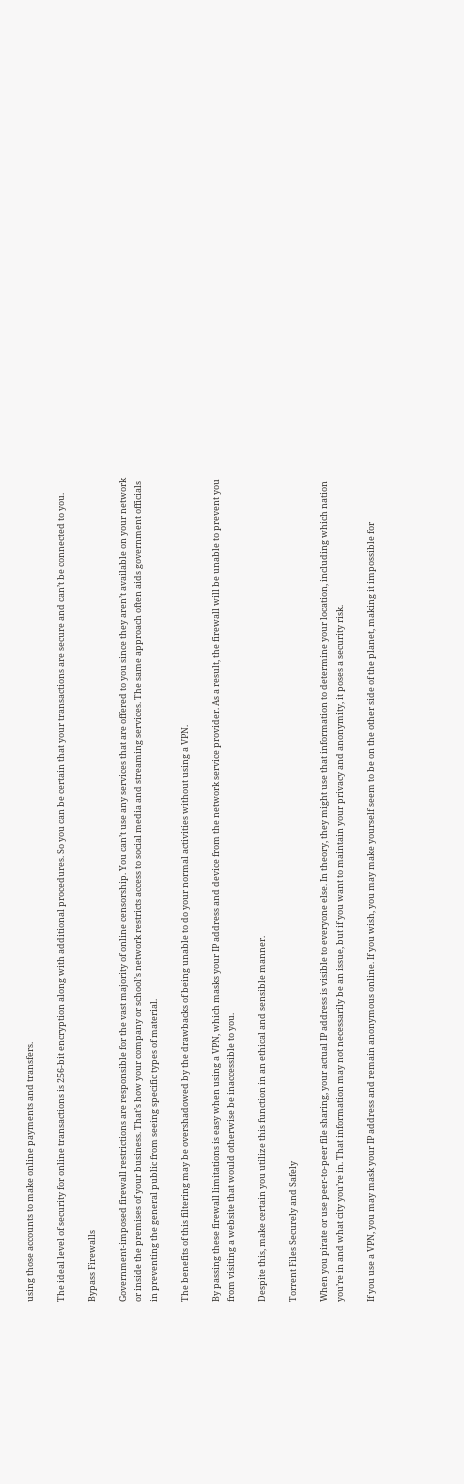using those accounts to make online payments and transfers.

The ideal level of security for online transactions is 256-bit encryption along with additional procedures. So you can be certain that your transactions are secure and can’t be connected to you.

Bypass Firewalls

Government-imposed firewall restrictions are responsible for the vast majority of online censorship. You can’t use any services that are offered to you since they aren’t available on your network or inside the premises of your business. That’s how your company or school’s network restricts access to social media and streaming services. The same approach often aids government officials in preventing the general public from seeing specific types of material.

The benefits of this filtering may be overshadowed by the drawbacks of being unable to do your normal activities without using a VPN.

By passing these firewall limitations is easy when using a VPN, which masks your IP address and device from the network service provider. As a result, the firewall will be unable to prevent you from visiting a website that would otherwise be inaccessible to you.

Despite this, make certain you utilize this function in an ethical and sensible manner.

Torrent Files Securely and Safely

When you pirate or use peer-to-peer file sharing, your actual IP address is visible to everyone else. In theory, they might use that information to determine your location, including which nation you’re in and what city you’re in. That information may not necessarily be an issue, but if you want to maintain your privacy and anonymity, it poses a security risk.

If you use a VPN, you may mask your IP address and remain anonymous online. If you wish, you may make yourself seem to be on the other side of the planet, making it impossible for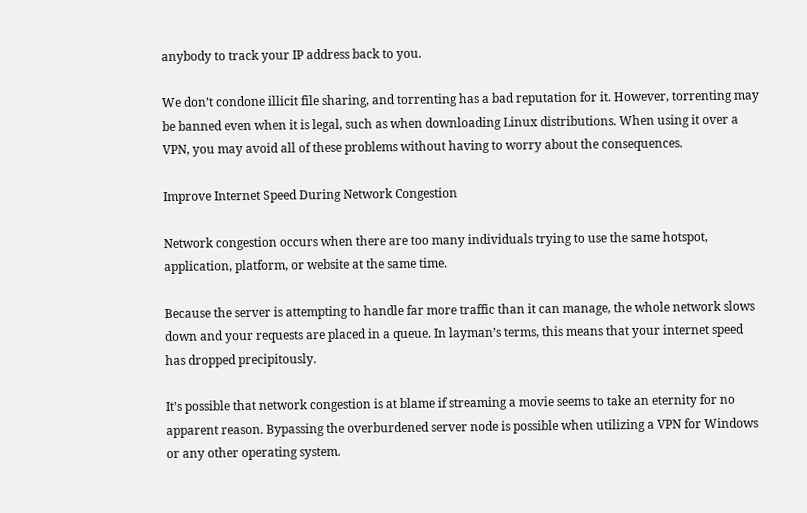anybody to track your IP address back to you.

We don’t condone illicit file sharing, and torrenting has a bad reputation for it. However, torrenting may be banned even when it is legal, such as when downloading Linux distributions. When using it over a VPN, you may avoid all of these problems without having to worry about the consequences.

Improve Internet Speed During Network Congestion

Network congestion occurs when there are too many individuals trying to use the same hotspot, application, platform, or website at the same time.

Because the server is attempting to handle far more traffic than it can manage, the whole network slows down and your requests are placed in a queue. In layman’s terms, this means that your internet speed has dropped precipitously.

It’s possible that network congestion is at blame if streaming a movie seems to take an eternity for no apparent reason. Bypassing the overburdened server node is possible when utilizing a VPN for Windows or any other operating system.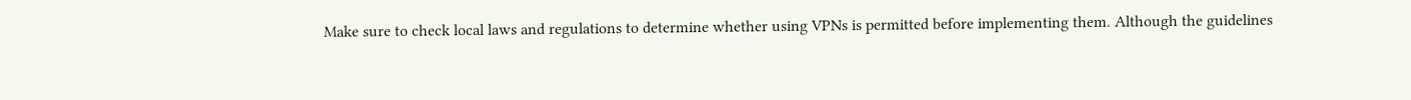Make sure to check local laws and regulations to determine whether using VPNs is permitted before implementing them. Although the guidelines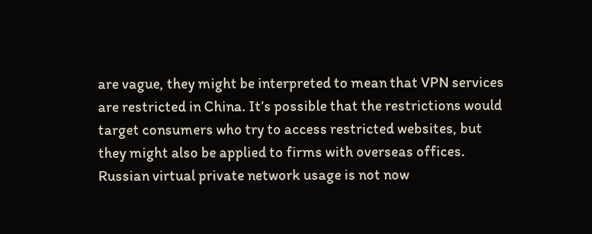are vague, they might be interpreted to mean that VPN services are restricted in China. It’s possible that the restrictions would target consumers who try to access restricted websites, but they might also be applied to firms with overseas offices. Russian virtual private network usage is not now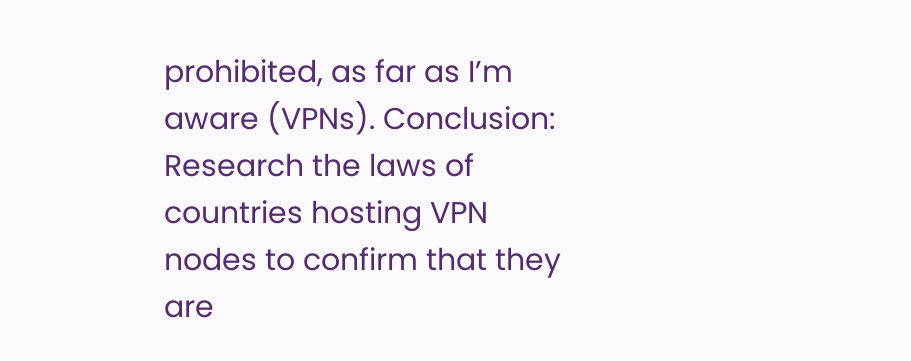prohibited, as far as I’m aware (VPNs). Conclusion: Research the laws of countries hosting VPN nodes to confirm that they are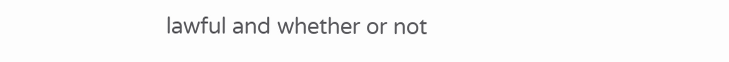lawful and whether or not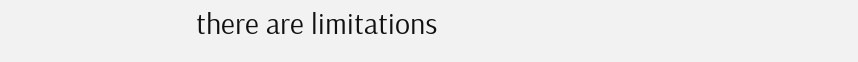there are limitations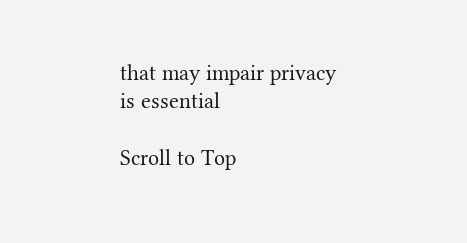that may impair privacy is essential

Scroll to Top